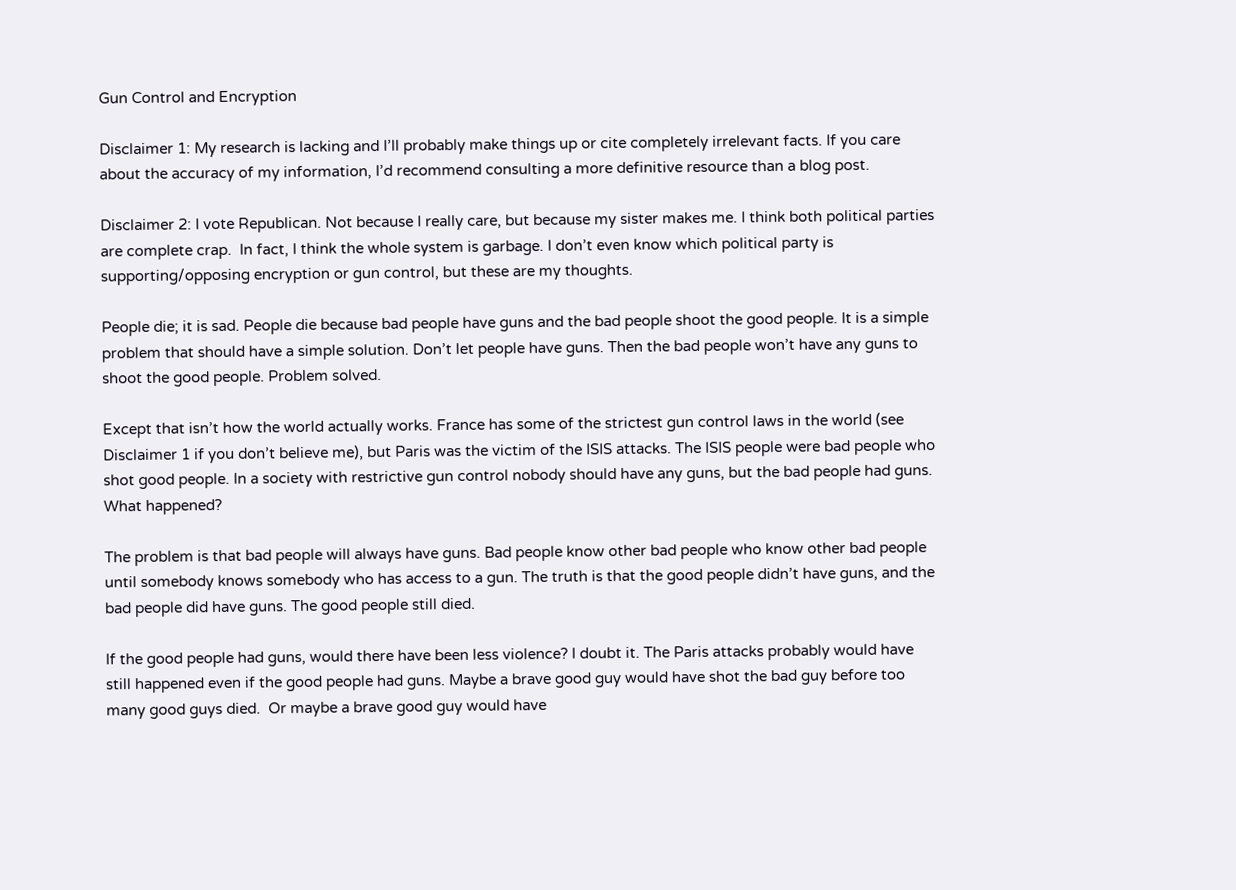Gun Control and Encryption

Disclaimer 1: My research is lacking and I’ll probably make things up or cite completely irrelevant facts. If you care about the accuracy of my information, I’d recommend consulting a more definitive resource than a blog post.

Disclaimer 2: I vote Republican. Not because I really care, but because my sister makes me. I think both political parties are complete crap.  In fact, I think the whole system is garbage. I don’t even know which political party is supporting/opposing encryption or gun control, but these are my thoughts.

People die; it is sad. People die because bad people have guns and the bad people shoot the good people. It is a simple problem that should have a simple solution. Don’t let people have guns. Then the bad people won’t have any guns to shoot the good people. Problem solved.

Except that isn’t how the world actually works. France has some of the strictest gun control laws in the world (see Disclaimer 1 if you don’t believe me), but Paris was the victim of the ISIS attacks. The ISIS people were bad people who shot good people. In a society with restrictive gun control nobody should have any guns, but the bad people had guns. What happened?

The problem is that bad people will always have guns. Bad people know other bad people who know other bad people until somebody knows somebody who has access to a gun. The truth is that the good people didn’t have guns, and the bad people did have guns. The good people still died.

If the good people had guns, would there have been less violence? I doubt it. The Paris attacks probably would have still happened even if the good people had guns. Maybe a brave good guy would have shot the bad guy before too many good guys died.  Or maybe a brave good guy would have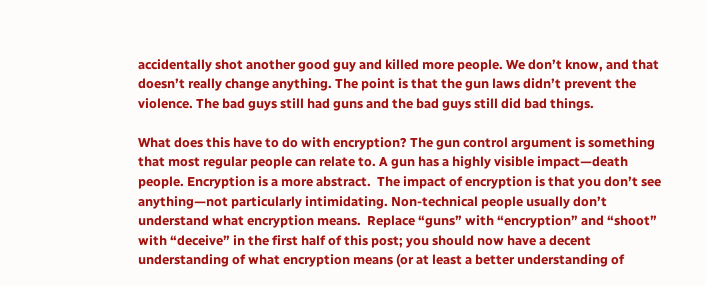accidentally shot another good guy and killed more people. We don’t know, and that doesn’t really change anything. The point is that the gun laws didn’t prevent the violence. The bad guys still had guns and the bad guys still did bad things.

What does this have to do with encryption? The gun control argument is something that most regular people can relate to. A gun has a highly visible impact—death people. Encryption is a more abstract.  The impact of encryption is that you don’t see anything—not particularly intimidating. Non-technical people usually don’t  understand what encryption means.  Replace “guns” with “encryption” and “shoot” with “deceive” in the first half of this post; you should now have a decent understanding of what encryption means (or at least a better understanding of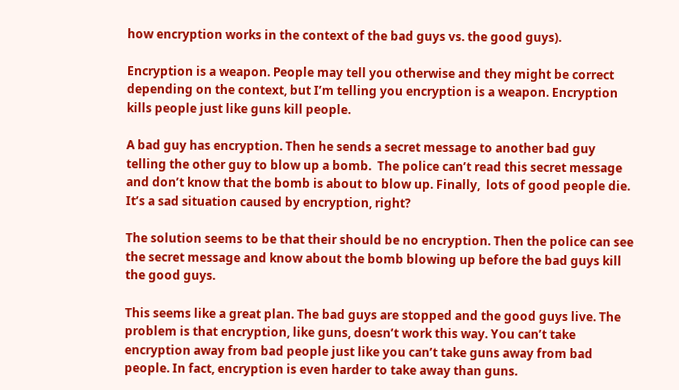how encryption works in the context of the bad guys vs. the good guys).

Encryption is a weapon. People may tell you otherwise and they might be correct depending on the context, but I’m telling you encryption is a weapon. Encryption kills people just like guns kill people.

A bad guy has encryption. Then he sends a secret message to another bad guy telling the other guy to blow up a bomb.  The police can’t read this secret message and don’t know that the bomb is about to blow up. Finally,  lots of good people die. It’s a sad situation caused by encryption, right?

The solution seems to be that their should be no encryption. Then the police can see the secret message and know about the bomb blowing up before the bad guys kill the good guys.

This seems like a great plan. The bad guys are stopped and the good guys live. The problem is that encryption, like guns, doesn’t work this way. You can’t take encryption away from bad people just like you can’t take guns away from bad people. In fact, encryption is even harder to take away than guns.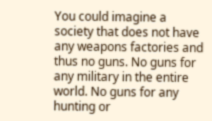You could imagine a society that does not have any weapons factories and thus no guns. No guns for any military in the entire world. No guns for any hunting or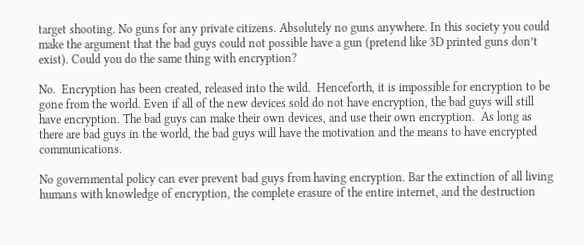target shooting. No guns for any private citizens. Absolutely no guns anywhere. In this society you could make the argument that the bad guys could not possible have a gun (pretend like 3D printed guns don’t exist). Could you do the same thing with encryption?

No.  Encryption has been created, released into the wild.  Henceforth, it is impossible for encryption to be gone from the world. Even if all of the new devices sold do not have encryption, the bad guys will still have encryption. The bad guys can make their own devices, and use their own encryption.  As long as there are bad guys in the world, the bad guys will have the motivation and the means to have encrypted communications.

No governmental policy can ever prevent bad guys from having encryption. Bar the extinction of all living humans with knowledge of encryption, the complete erasure of the entire internet, and the destruction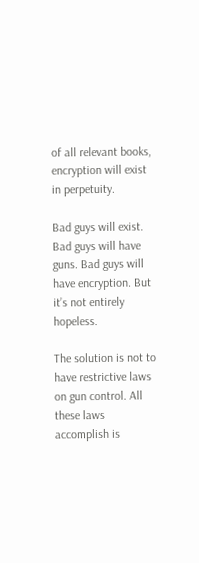of all relevant books, encryption will exist in perpetuity.

Bad guys will exist. Bad guys will have guns. Bad guys will have encryption. But it’s not entirely hopeless.

The solution is not to have restrictive laws on gun control. All these laws accomplish is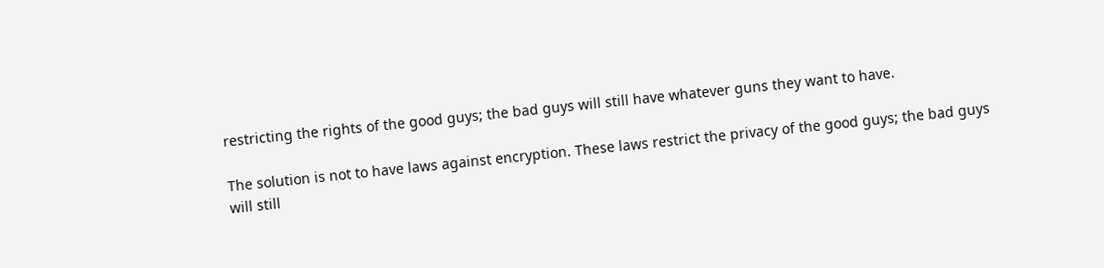restricting the rights of the good guys; the bad guys will still have whatever guns they want to have.

The solution is not to have laws against encryption. These laws restrict the privacy of the good guys; the bad guys will still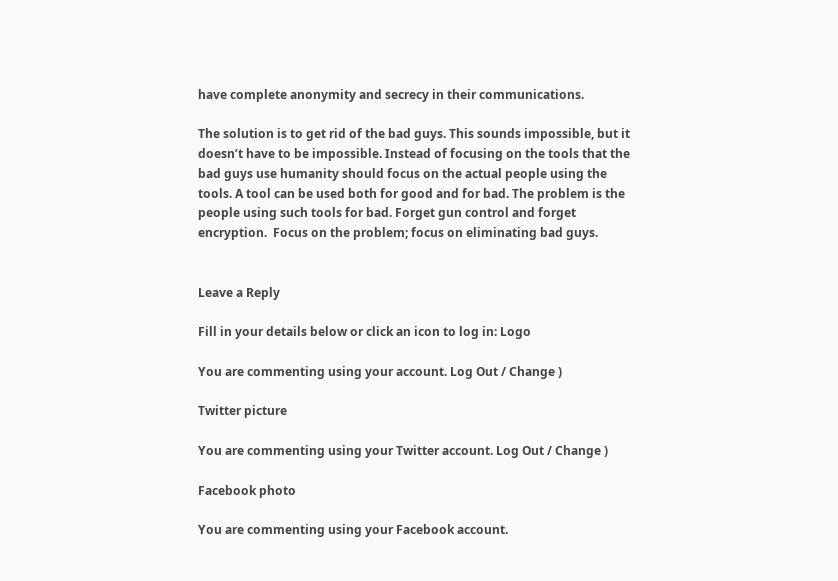have complete anonymity and secrecy in their communications.

The solution is to get rid of the bad guys. This sounds impossible, but it doesn’t have to be impossible. Instead of focusing on the tools that the bad guys use humanity should focus on the actual people using the tools. A tool can be used both for good and for bad. The problem is the people using such tools for bad. Forget gun control and forget encryption.  Focus on the problem; focus on eliminating bad guys.


Leave a Reply

Fill in your details below or click an icon to log in: Logo

You are commenting using your account. Log Out / Change )

Twitter picture

You are commenting using your Twitter account. Log Out / Change )

Facebook photo

You are commenting using your Facebook account.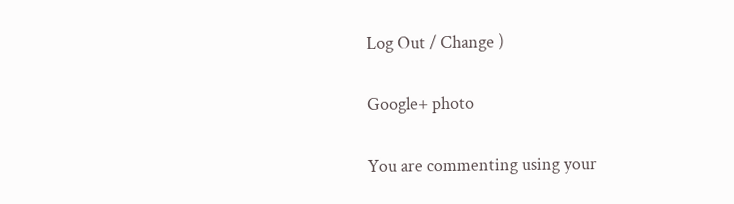Log Out / Change )

Google+ photo

You are commenting using your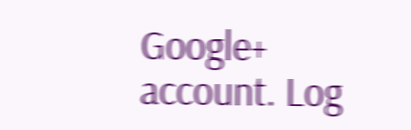Google+ account. Log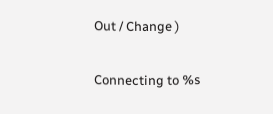Out / Change )

Connecting to %s